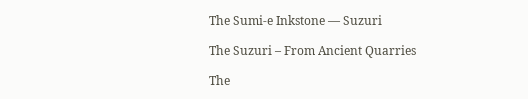The Sumi-e Inkstone — Suzuri

The Suzuri – From Ancient Quarries

The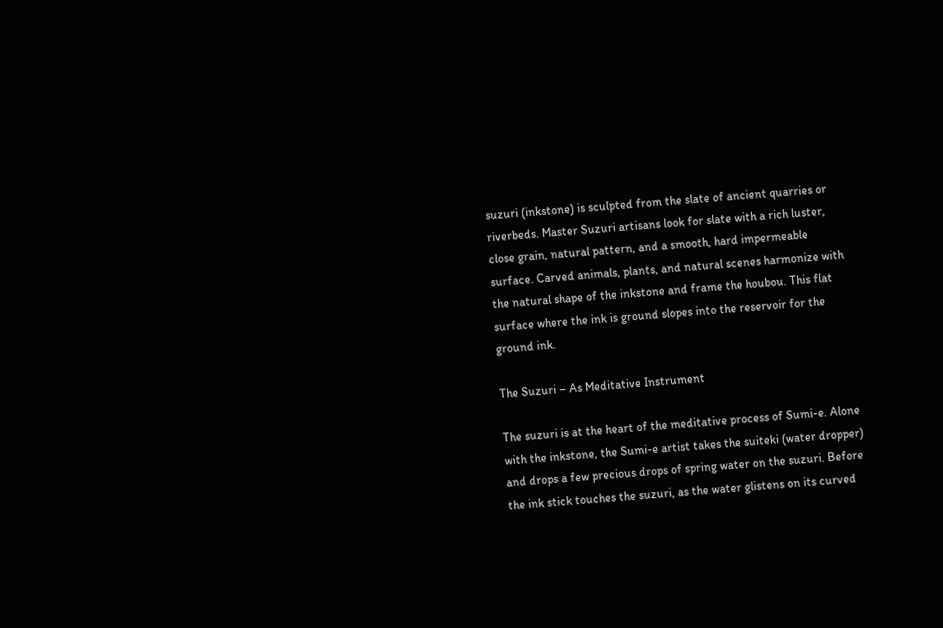suzuri (inkstone) is sculpted from the slate of ancient quarries or riverbeds. Master Suzuri artisans look for slate with a rich luster, close grain, natural pattern, and a smooth, hard impermeable surface. Carved animals, plants, and natural scenes harmonize with the natural shape of the inkstone and frame the houbou. This flat surface where the ink is ground slopes into the reservoir for the ground ink.

The Suzuri – As Meditative Instrument

The suzuri is at the heart of the meditative process of Sumi-e. Alone with the inkstone, the Sumi-e artist takes the suiteki (water dropper) and drops a few precious drops of spring water on the suzuri. Before the ink stick touches the suzuri, as the water glistens on its curved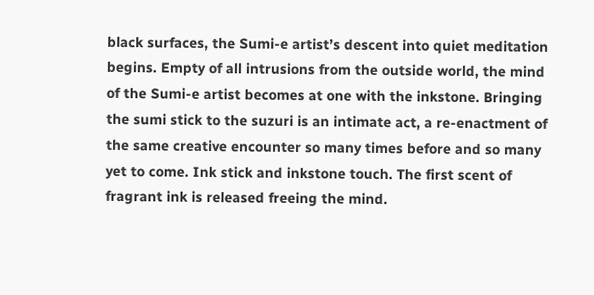black surfaces, the Sumi-e artist’s descent into quiet meditation begins. Empty of all intrusions from the outside world, the mind of the Sumi-e artist becomes at one with the inkstone. Bringing the sumi stick to the suzuri is an intimate act, a re-enactment of the same creative encounter so many times before and so many yet to come. Ink stick and inkstone touch. The first scent of fragrant ink is released freeing the mind.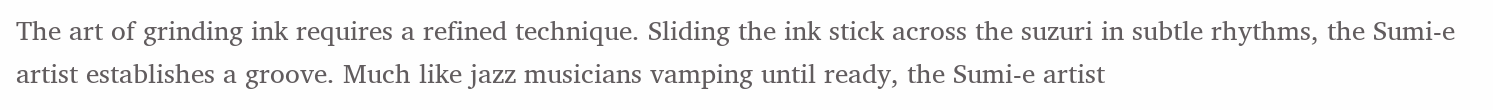The art of grinding ink requires a refined technique. Sliding the ink stick across the suzuri in subtle rhythms, the Sumi-e artist establishes a groove. Much like jazz musicians vamping until ready, the Sumi-e artist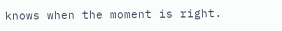knows when the moment is right.